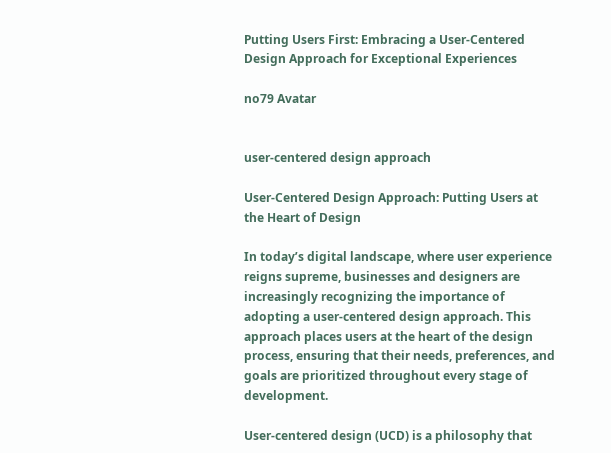Putting Users First: Embracing a User-Centered Design Approach for Exceptional Experiences

no79 Avatar


user-centered design approach

User-Centered Design Approach: Putting Users at the Heart of Design

In today’s digital landscape, where user experience reigns supreme, businesses and designers are increasingly recognizing the importance of adopting a user-centered design approach. This approach places users at the heart of the design process, ensuring that their needs, preferences, and goals are prioritized throughout every stage of development.

User-centered design (UCD) is a philosophy that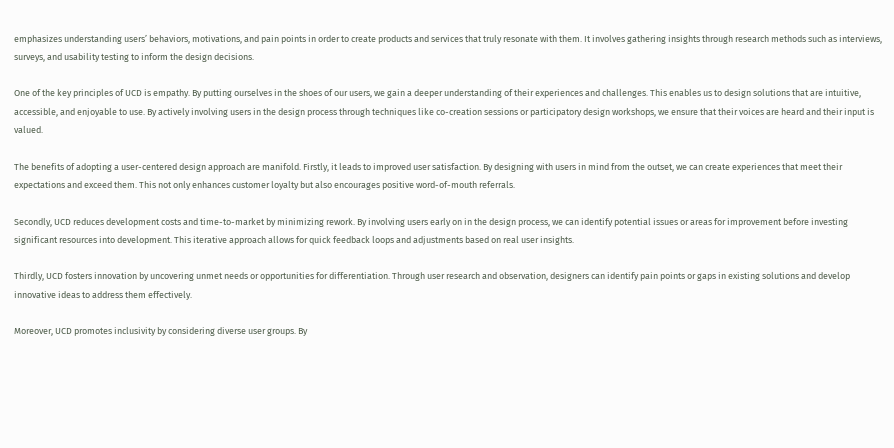emphasizes understanding users’ behaviors, motivations, and pain points in order to create products and services that truly resonate with them. It involves gathering insights through research methods such as interviews, surveys, and usability testing to inform the design decisions.

One of the key principles of UCD is empathy. By putting ourselves in the shoes of our users, we gain a deeper understanding of their experiences and challenges. This enables us to design solutions that are intuitive, accessible, and enjoyable to use. By actively involving users in the design process through techniques like co-creation sessions or participatory design workshops, we ensure that their voices are heard and their input is valued.

The benefits of adopting a user-centered design approach are manifold. Firstly, it leads to improved user satisfaction. By designing with users in mind from the outset, we can create experiences that meet their expectations and exceed them. This not only enhances customer loyalty but also encourages positive word-of-mouth referrals.

Secondly, UCD reduces development costs and time-to-market by minimizing rework. By involving users early on in the design process, we can identify potential issues or areas for improvement before investing significant resources into development. This iterative approach allows for quick feedback loops and adjustments based on real user insights.

Thirdly, UCD fosters innovation by uncovering unmet needs or opportunities for differentiation. Through user research and observation, designers can identify pain points or gaps in existing solutions and develop innovative ideas to address them effectively.

Moreover, UCD promotes inclusivity by considering diverse user groups. By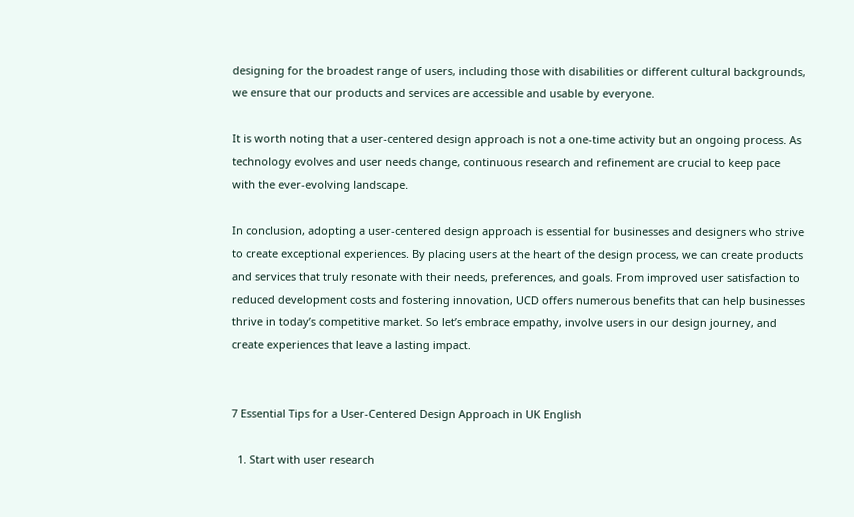designing for the broadest range of users, including those with disabilities or different cultural backgrounds, we ensure that our products and services are accessible and usable by everyone.

It is worth noting that a user-centered design approach is not a one-time activity but an ongoing process. As technology evolves and user needs change, continuous research and refinement are crucial to keep pace with the ever-evolving landscape.

In conclusion, adopting a user-centered design approach is essential for businesses and designers who strive to create exceptional experiences. By placing users at the heart of the design process, we can create products and services that truly resonate with their needs, preferences, and goals. From improved user satisfaction to reduced development costs and fostering innovation, UCD offers numerous benefits that can help businesses thrive in today’s competitive market. So let’s embrace empathy, involve users in our design journey, and create experiences that leave a lasting impact.


7 Essential Tips for a User-Centered Design Approach in UK English

  1. Start with user research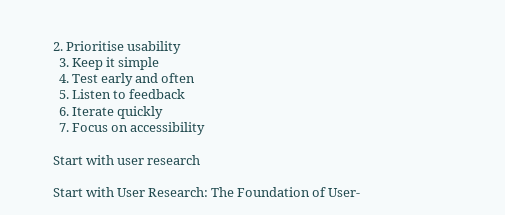2. Prioritise usability
  3. Keep it simple
  4. Test early and often
  5. Listen to feedback
  6. Iterate quickly
  7. Focus on accessibility

Start with user research

Start with User Research: The Foundation of User-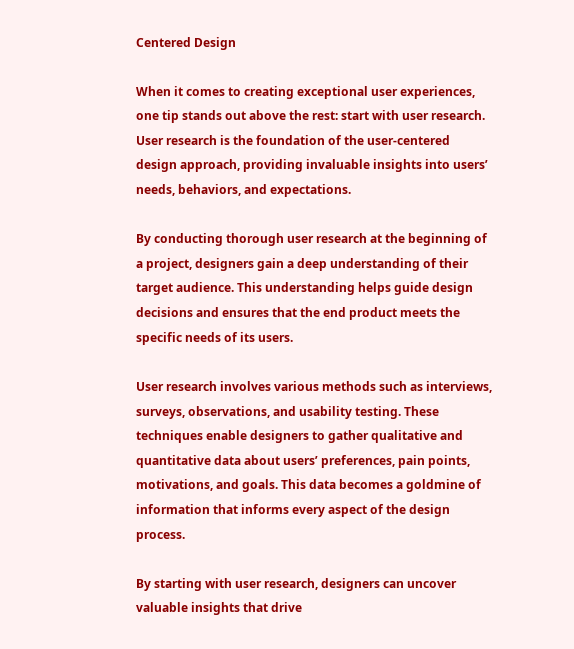Centered Design

When it comes to creating exceptional user experiences, one tip stands out above the rest: start with user research. User research is the foundation of the user-centered design approach, providing invaluable insights into users’ needs, behaviors, and expectations.

By conducting thorough user research at the beginning of a project, designers gain a deep understanding of their target audience. This understanding helps guide design decisions and ensures that the end product meets the specific needs of its users.

User research involves various methods such as interviews, surveys, observations, and usability testing. These techniques enable designers to gather qualitative and quantitative data about users’ preferences, pain points, motivations, and goals. This data becomes a goldmine of information that informs every aspect of the design process.

By starting with user research, designers can uncover valuable insights that drive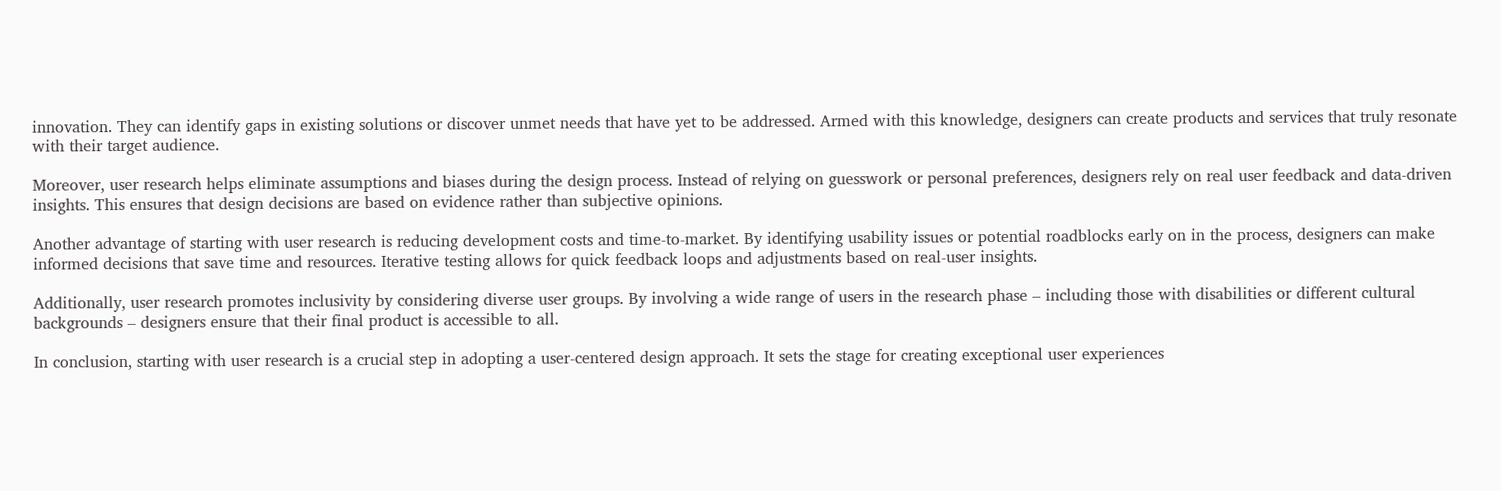innovation. They can identify gaps in existing solutions or discover unmet needs that have yet to be addressed. Armed with this knowledge, designers can create products and services that truly resonate with their target audience.

Moreover, user research helps eliminate assumptions and biases during the design process. Instead of relying on guesswork or personal preferences, designers rely on real user feedback and data-driven insights. This ensures that design decisions are based on evidence rather than subjective opinions.

Another advantage of starting with user research is reducing development costs and time-to-market. By identifying usability issues or potential roadblocks early on in the process, designers can make informed decisions that save time and resources. Iterative testing allows for quick feedback loops and adjustments based on real-user insights.

Additionally, user research promotes inclusivity by considering diverse user groups. By involving a wide range of users in the research phase – including those with disabilities or different cultural backgrounds – designers ensure that their final product is accessible to all.

In conclusion, starting with user research is a crucial step in adopting a user-centered design approach. It sets the stage for creating exceptional user experiences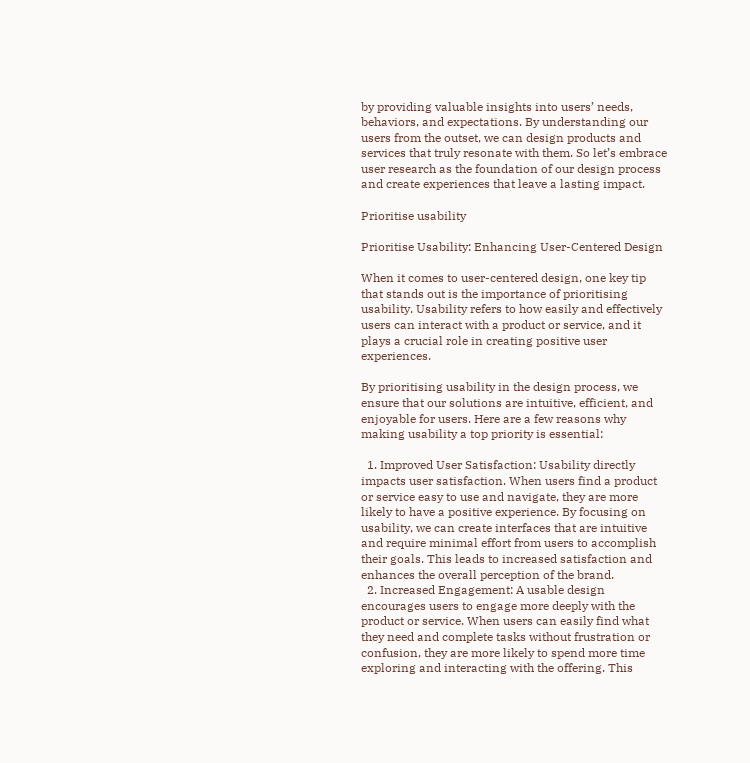by providing valuable insights into users’ needs, behaviors, and expectations. By understanding our users from the outset, we can design products and services that truly resonate with them. So let’s embrace user research as the foundation of our design process and create experiences that leave a lasting impact.

Prioritise usability

Prioritise Usability: Enhancing User-Centered Design

When it comes to user-centered design, one key tip that stands out is the importance of prioritising usability. Usability refers to how easily and effectively users can interact with a product or service, and it plays a crucial role in creating positive user experiences.

By prioritising usability in the design process, we ensure that our solutions are intuitive, efficient, and enjoyable for users. Here are a few reasons why making usability a top priority is essential:

  1. Improved User Satisfaction: Usability directly impacts user satisfaction. When users find a product or service easy to use and navigate, they are more likely to have a positive experience. By focusing on usability, we can create interfaces that are intuitive and require minimal effort from users to accomplish their goals. This leads to increased satisfaction and enhances the overall perception of the brand.
  2. Increased Engagement: A usable design encourages users to engage more deeply with the product or service. When users can easily find what they need and complete tasks without frustration or confusion, they are more likely to spend more time exploring and interacting with the offering. This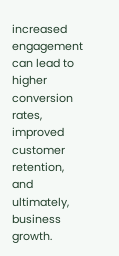increased engagement can lead to higher conversion rates, improved customer retention, and ultimately, business growth.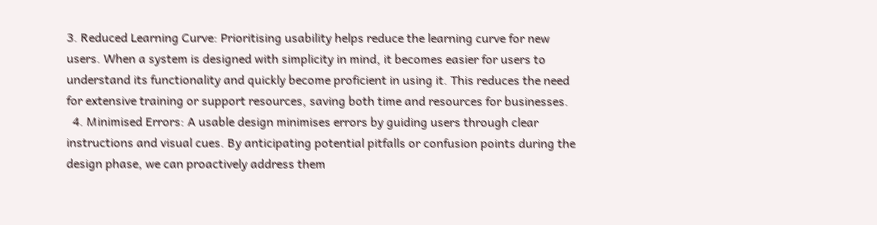3. Reduced Learning Curve: Prioritising usability helps reduce the learning curve for new users. When a system is designed with simplicity in mind, it becomes easier for users to understand its functionality and quickly become proficient in using it. This reduces the need for extensive training or support resources, saving both time and resources for businesses.
  4. Minimised Errors: A usable design minimises errors by guiding users through clear instructions and visual cues. By anticipating potential pitfalls or confusion points during the design phase, we can proactively address them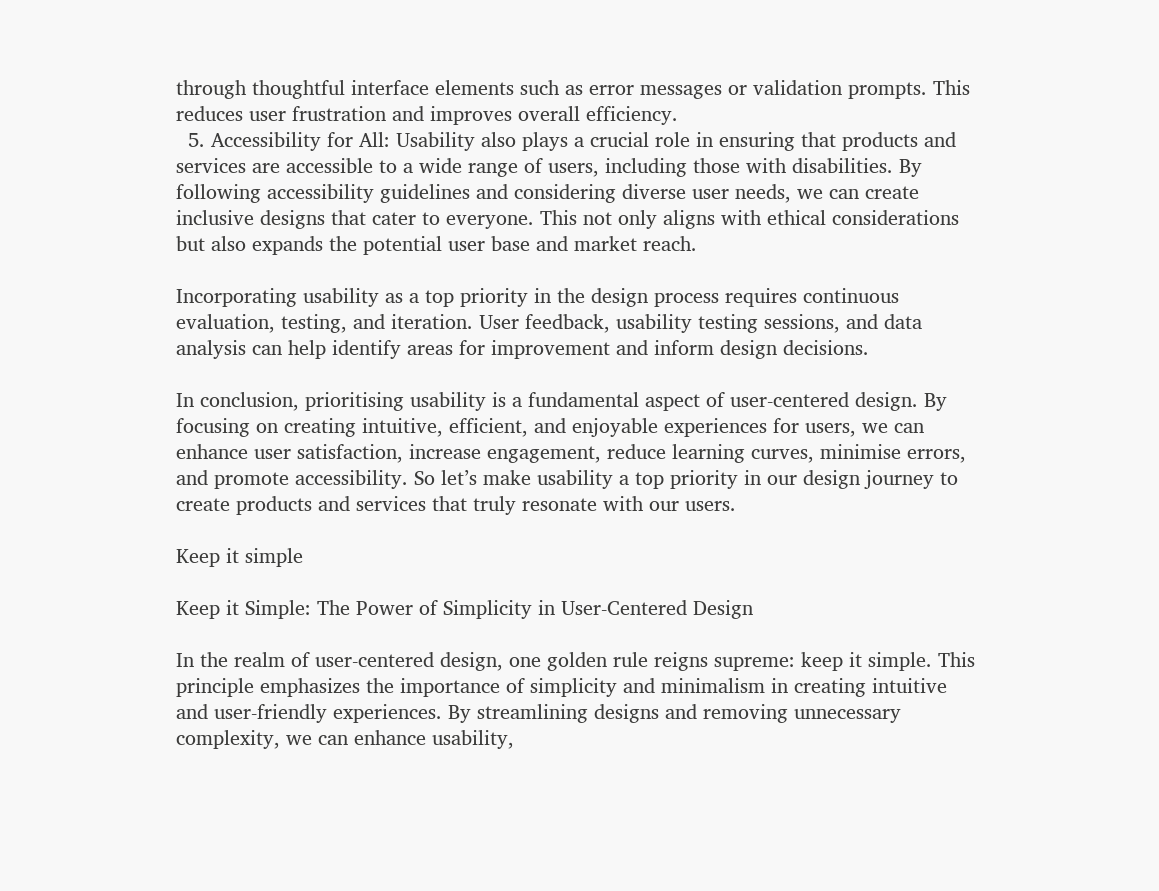through thoughtful interface elements such as error messages or validation prompts. This reduces user frustration and improves overall efficiency.
  5. Accessibility for All: Usability also plays a crucial role in ensuring that products and services are accessible to a wide range of users, including those with disabilities. By following accessibility guidelines and considering diverse user needs, we can create inclusive designs that cater to everyone. This not only aligns with ethical considerations but also expands the potential user base and market reach.

Incorporating usability as a top priority in the design process requires continuous evaluation, testing, and iteration. User feedback, usability testing sessions, and data analysis can help identify areas for improvement and inform design decisions.

In conclusion, prioritising usability is a fundamental aspect of user-centered design. By focusing on creating intuitive, efficient, and enjoyable experiences for users, we can enhance user satisfaction, increase engagement, reduce learning curves, minimise errors, and promote accessibility. So let’s make usability a top priority in our design journey to create products and services that truly resonate with our users.

Keep it simple

Keep it Simple: The Power of Simplicity in User-Centered Design

In the realm of user-centered design, one golden rule reigns supreme: keep it simple. This principle emphasizes the importance of simplicity and minimalism in creating intuitive and user-friendly experiences. By streamlining designs and removing unnecessary complexity, we can enhance usability,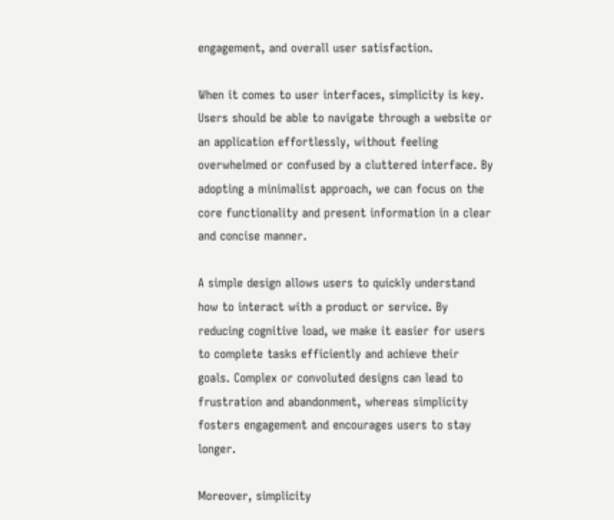engagement, and overall user satisfaction.

When it comes to user interfaces, simplicity is key. Users should be able to navigate through a website or an application effortlessly, without feeling overwhelmed or confused by a cluttered interface. By adopting a minimalist approach, we can focus on the core functionality and present information in a clear and concise manner.

A simple design allows users to quickly understand how to interact with a product or service. By reducing cognitive load, we make it easier for users to complete tasks efficiently and achieve their goals. Complex or convoluted designs can lead to frustration and abandonment, whereas simplicity fosters engagement and encourages users to stay longer.

Moreover, simplicity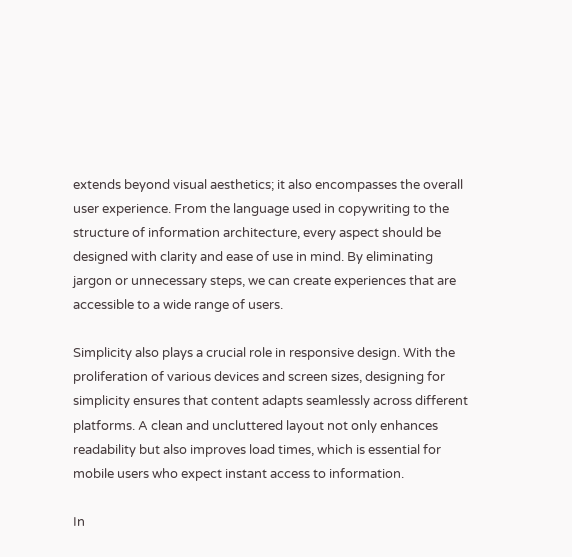extends beyond visual aesthetics; it also encompasses the overall user experience. From the language used in copywriting to the structure of information architecture, every aspect should be designed with clarity and ease of use in mind. By eliminating jargon or unnecessary steps, we can create experiences that are accessible to a wide range of users.

Simplicity also plays a crucial role in responsive design. With the proliferation of various devices and screen sizes, designing for simplicity ensures that content adapts seamlessly across different platforms. A clean and uncluttered layout not only enhances readability but also improves load times, which is essential for mobile users who expect instant access to information.

In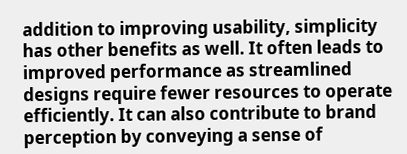addition to improving usability, simplicity has other benefits as well. It often leads to improved performance as streamlined designs require fewer resources to operate efficiently. It can also contribute to brand perception by conveying a sense of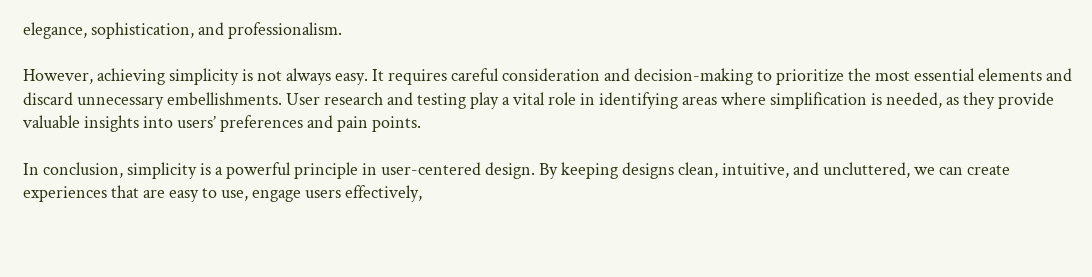elegance, sophistication, and professionalism.

However, achieving simplicity is not always easy. It requires careful consideration and decision-making to prioritize the most essential elements and discard unnecessary embellishments. User research and testing play a vital role in identifying areas where simplification is needed, as they provide valuable insights into users’ preferences and pain points.

In conclusion, simplicity is a powerful principle in user-centered design. By keeping designs clean, intuitive, and uncluttered, we can create experiences that are easy to use, engage users effectively,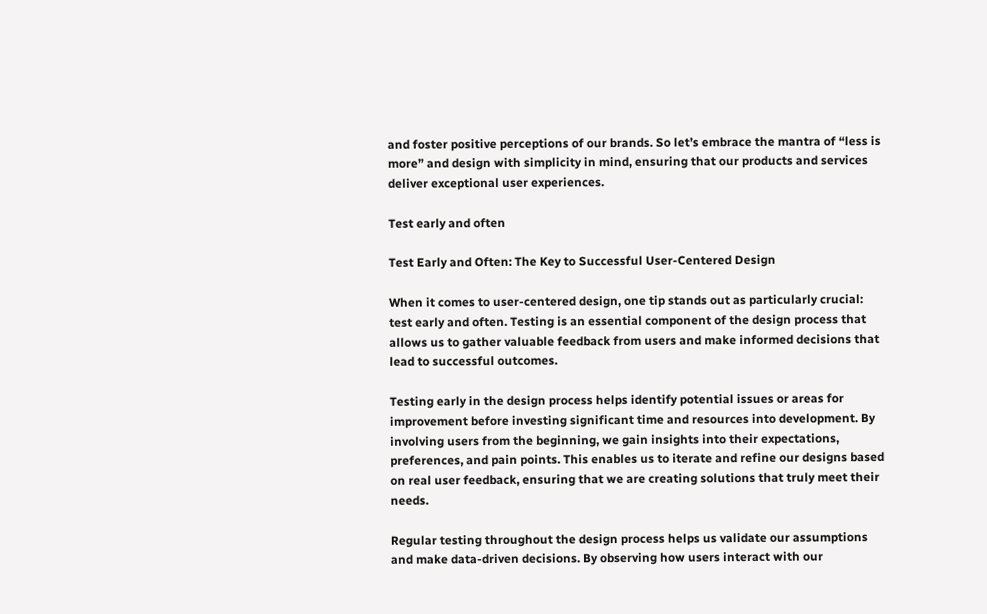and foster positive perceptions of our brands. So let’s embrace the mantra of “less is more” and design with simplicity in mind, ensuring that our products and services deliver exceptional user experiences.

Test early and often

Test Early and Often: The Key to Successful User-Centered Design

When it comes to user-centered design, one tip stands out as particularly crucial: test early and often. Testing is an essential component of the design process that allows us to gather valuable feedback from users and make informed decisions that lead to successful outcomes.

Testing early in the design process helps identify potential issues or areas for improvement before investing significant time and resources into development. By involving users from the beginning, we gain insights into their expectations, preferences, and pain points. This enables us to iterate and refine our designs based on real user feedback, ensuring that we are creating solutions that truly meet their needs.

Regular testing throughout the design process helps us validate our assumptions and make data-driven decisions. By observing how users interact with our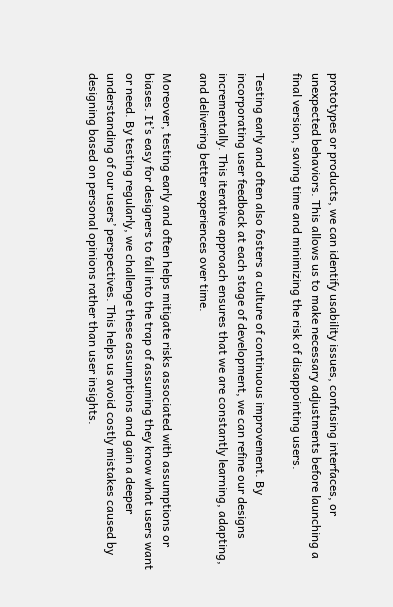prototypes or products, we can identify usability issues, confusing interfaces, or unexpected behaviors. This allows us to make necessary adjustments before launching a final version, saving time and minimizing the risk of disappointing users.

Testing early and often also fosters a culture of continuous improvement. By incorporating user feedback at each stage of development, we can refine our designs incrementally. This iterative approach ensures that we are constantly learning, adapting, and delivering better experiences over time.

Moreover, testing early and often helps mitigate risks associated with assumptions or biases. It’s easy for designers to fall into the trap of assuming they know what users want or need. By testing regularly, we challenge these assumptions and gain a deeper understanding of our users’ perspectives. This helps us avoid costly mistakes caused by designing based on personal opinions rather than user insights.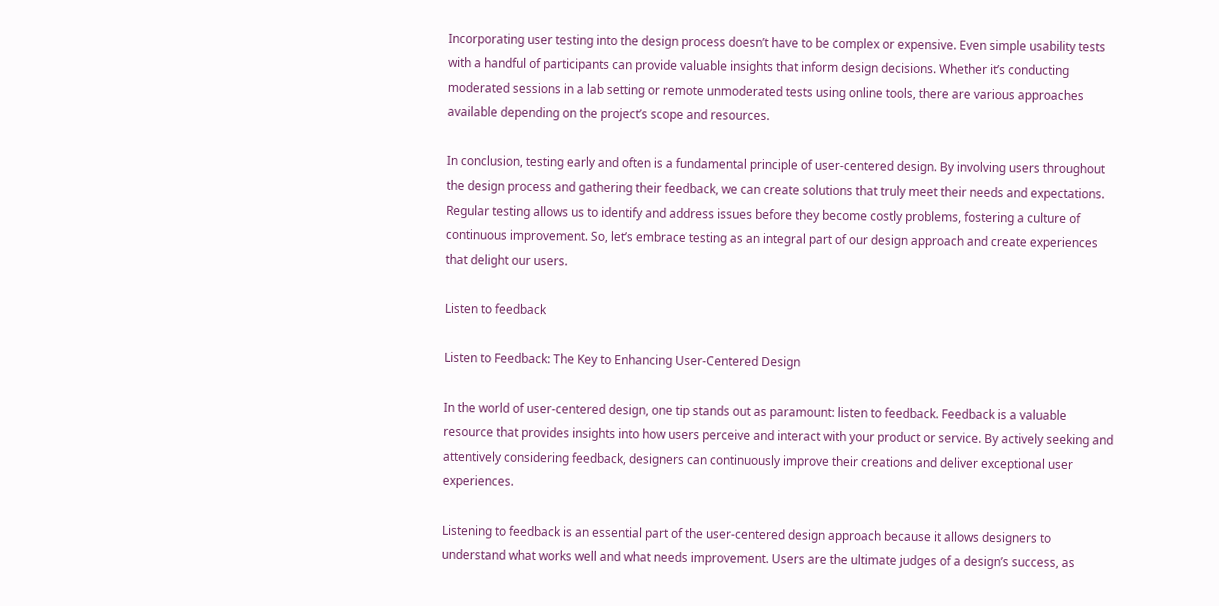Incorporating user testing into the design process doesn’t have to be complex or expensive. Even simple usability tests with a handful of participants can provide valuable insights that inform design decisions. Whether it’s conducting moderated sessions in a lab setting or remote unmoderated tests using online tools, there are various approaches available depending on the project’s scope and resources.

In conclusion, testing early and often is a fundamental principle of user-centered design. By involving users throughout the design process and gathering their feedback, we can create solutions that truly meet their needs and expectations. Regular testing allows us to identify and address issues before they become costly problems, fostering a culture of continuous improvement. So, let’s embrace testing as an integral part of our design approach and create experiences that delight our users.

Listen to feedback

Listen to Feedback: The Key to Enhancing User-Centered Design

In the world of user-centered design, one tip stands out as paramount: listen to feedback. Feedback is a valuable resource that provides insights into how users perceive and interact with your product or service. By actively seeking and attentively considering feedback, designers can continuously improve their creations and deliver exceptional user experiences.

Listening to feedback is an essential part of the user-centered design approach because it allows designers to understand what works well and what needs improvement. Users are the ultimate judges of a design’s success, as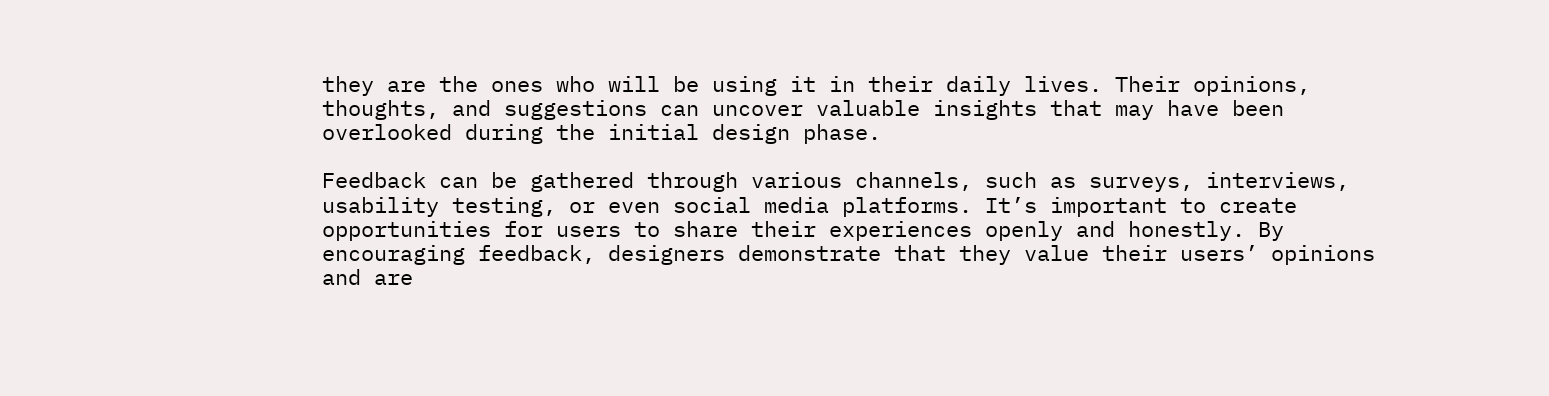they are the ones who will be using it in their daily lives. Their opinions, thoughts, and suggestions can uncover valuable insights that may have been overlooked during the initial design phase.

Feedback can be gathered through various channels, such as surveys, interviews, usability testing, or even social media platforms. It’s important to create opportunities for users to share their experiences openly and honestly. By encouraging feedback, designers demonstrate that they value their users’ opinions and are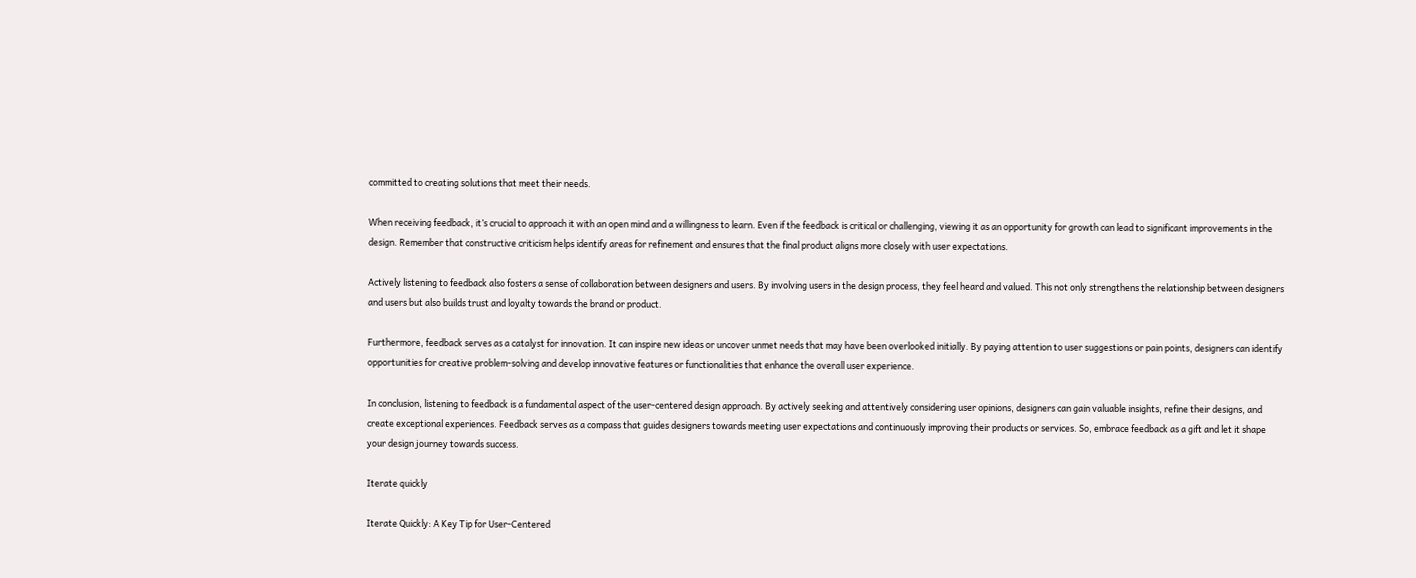committed to creating solutions that meet their needs.

When receiving feedback, it’s crucial to approach it with an open mind and a willingness to learn. Even if the feedback is critical or challenging, viewing it as an opportunity for growth can lead to significant improvements in the design. Remember that constructive criticism helps identify areas for refinement and ensures that the final product aligns more closely with user expectations.

Actively listening to feedback also fosters a sense of collaboration between designers and users. By involving users in the design process, they feel heard and valued. This not only strengthens the relationship between designers and users but also builds trust and loyalty towards the brand or product.

Furthermore, feedback serves as a catalyst for innovation. It can inspire new ideas or uncover unmet needs that may have been overlooked initially. By paying attention to user suggestions or pain points, designers can identify opportunities for creative problem-solving and develop innovative features or functionalities that enhance the overall user experience.

In conclusion, listening to feedback is a fundamental aspect of the user-centered design approach. By actively seeking and attentively considering user opinions, designers can gain valuable insights, refine their designs, and create exceptional experiences. Feedback serves as a compass that guides designers towards meeting user expectations and continuously improving their products or services. So, embrace feedback as a gift and let it shape your design journey towards success.

Iterate quickly

Iterate Quickly: A Key Tip for User-Centered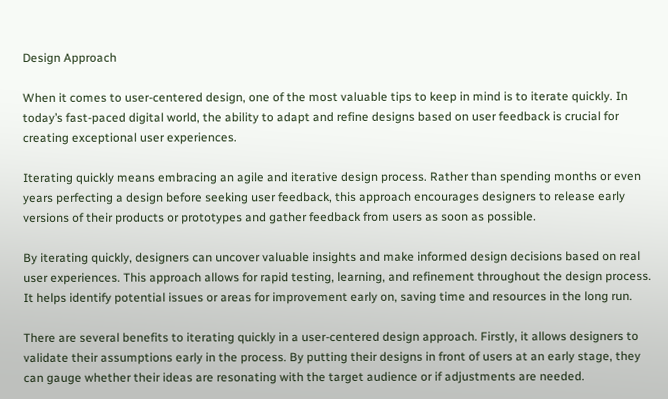Design Approach

When it comes to user-centered design, one of the most valuable tips to keep in mind is to iterate quickly. In today’s fast-paced digital world, the ability to adapt and refine designs based on user feedback is crucial for creating exceptional user experiences.

Iterating quickly means embracing an agile and iterative design process. Rather than spending months or even years perfecting a design before seeking user feedback, this approach encourages designers to release early versions of their products or prototypes and gather feedback from users as soon as possible.

By iterating quickly, designers can uncover valuable insights and make informed design decisions based on real user experiences. This approach allows for rapid testing, learning, and refinement throughout the design process. It helps identify potential issues or areas for improvement early on, saving time and resources in the long run.

There are several benefits to iterating quickly in a user-centered design approach. Firstly, it allows designers to validate their assumptions early in the process. By putting their designs in front of users at an early stage, they can gauge whether their ideas are resonating with the target audience or if adjustments are needed.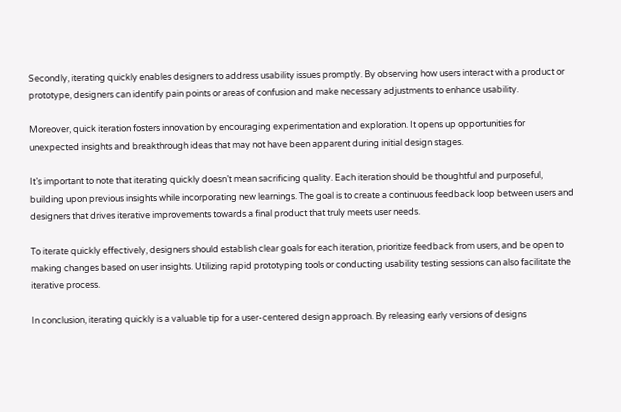Secondly, iterating quickly enables designers to address usability issues promptly. By observing how users interact with a product or prototype, designers can identify pain points or areas of confusion and make necessary adjustments to enhance usability.

Moreover, quick iteration fosters innovation by encouraging experimentation and exploration. It opens up opportunities for unexpected insights and breakthrough ideas that may not have been apparent during initial design stages.

It’s important to note that iterating quickly doesn’t mean sacrificing quality. Each iteration should be thoughtful and purposeful, building upon previous insights while incorporating new learnings. The goal is to create a continuous feedback loop between users and designers that drives iterative improvements towards a final product that truly meets user needs.

To iterate quickly effectively, designers should establish clear goals for each iteration, prioritize feedback from users, and be open to making changes based on user insights. Utilizing rapid prototyping tools or conducting usability testing sessions can also facilitate the iterative process.

In conclusion, iterating quickly is a valuable tip for a user-centered design approach. By releasing early versions of designs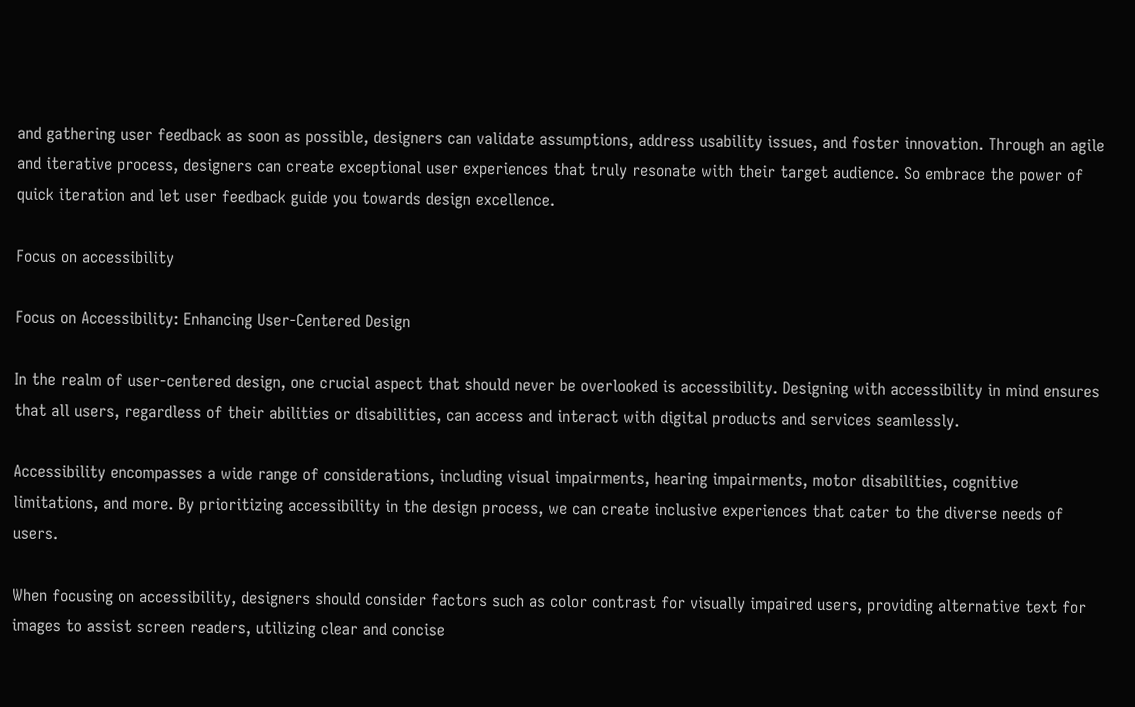and gathering user feedback as soon as possible, designers can validate assumptions, address usability issues, and foster innovation. Through an agile and iterative process, designers can create exceptional user experiences that truly resonate with their target audience. So embrace the power of quick iteration and let user feedback guide you towards design excellence.

Focus on accessibility

Focus on Accessibility: Enhancing User-Centered Design

In the realm of user-centered design, one crucial aspect that should never be overlooked is accessibility. Designing with accessibility in mind ensures that all users, regardless of their abilities or disabilities, can access and interact with digital products and services seamlessly.

Accessibility encompasses a wide range of considerations, including visual impairments, hearing impairments, motor disabilities, cognitive limitations, and more. By prioritizing accessibility in the design process, we can create inclusive experiences that cater to the diverse needs of users.

When focusing on accessibility, designers should consider factors such as color contrast for visually impaired users, providing alternative text for images to assist screen readers, utilizing clear and concise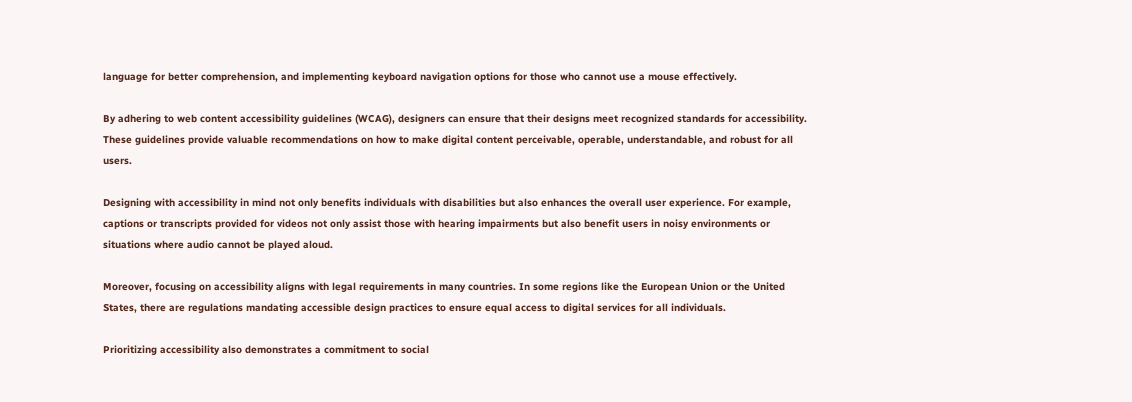language for better comprehension, and implementing keyboard navigation options for those who cannot use a mouse effectively.

By adhering to web content accessibility guidelines (WCAG), designers can ensure that their designs meet recognized standards for accessibility. These guidelines provide valuable recommendations on how to make digital content perceivable, operable, understandable, and robust for all users.

Designing with accessibility in mind not only benefits individuals with disabilities but also enhances the overall user experience. For example, captions or transcripts provided for videos not only assist those with hearing impairments but also benefit users in noisy environments or situations where audio cannot be played aloud.

Moreover, focusing on accessibility aligns with legal requirements in many countries. In some regions like the European Union or the United States, there are regulations mandating accessible design practices to ensure equal access to digital services for all individuals.

Prioritizing accessibility also demonstrates a commitment to social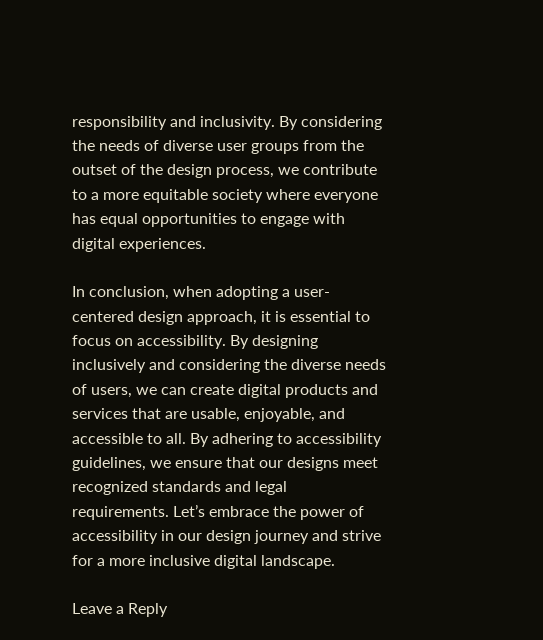responsibility and inclusivity. By considering the needs of diverse user groups from the outset of the design process, we contribute to a more equitable society where everyone has equal opportunities to engage with digital experiences.

In conclusion, when adopting a user-centered design approach, it is essential to focus on accessibility. By designing inclusively and considering the diverse needs of users, we can create digital products and services that are usable, enjoyable, and accessible to all. By adhering to accessibility guidelines, we ensure that our designs meet recognized standards and legal requirements. Let’s embrace the power of accessibility in our design journey and strive for a more inclusive digital landscape.

Leave a Reply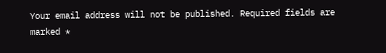Your email address will not be published. Required fields are marked *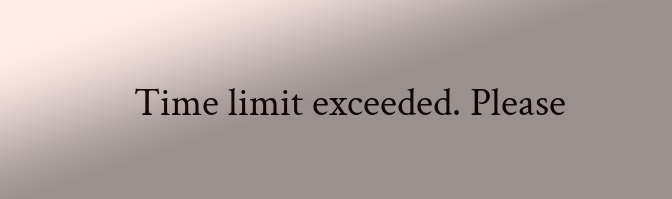Time limit exceeded. Please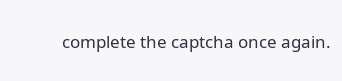complete the captcha once again.